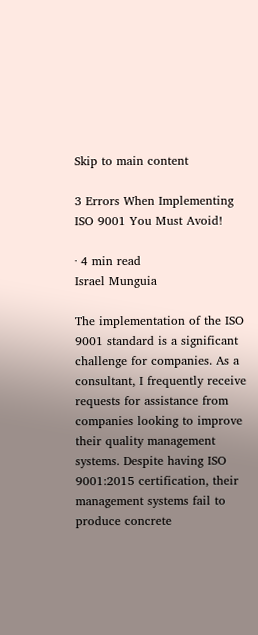Skip to main content

3 Errors When Implementing ISO 9001 You Must Avoid!

· 4 min read
Israel Munguia

The implementation of the ISO 9001 standard is a significant challenge for companies. As a consultant, I frequently receive requests for assistance from companies looking to improve their quality management systems. Despite having ISO 9001:2015 certification, their management systems fail to produce concrete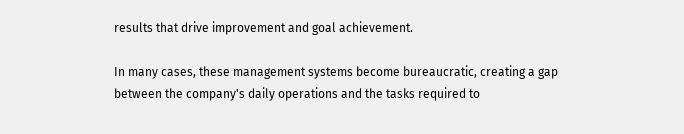results that drive improvement and goal achievement.

In many cases, these management systems become bureaucratic, creating a gap between the company's daily operations and the tasks required to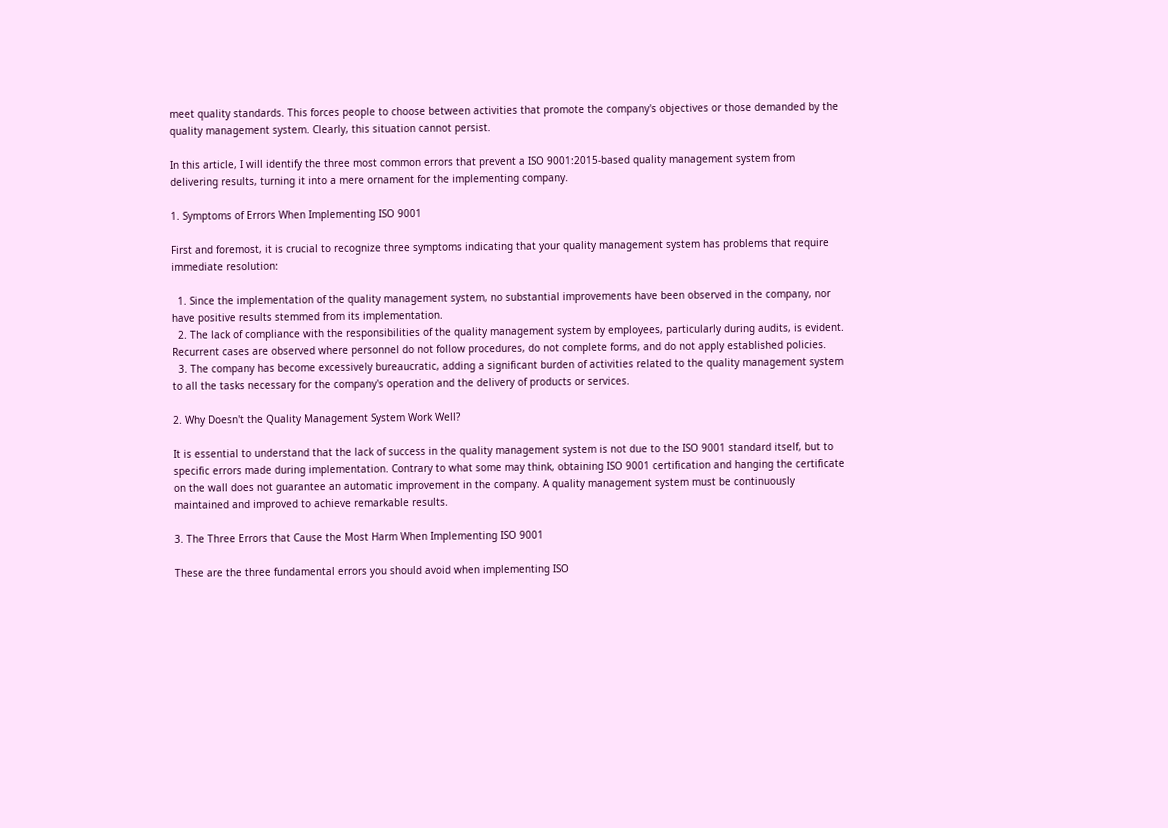meet quality standards. This forces people to choose between activities that promote the company's objectives or those demanded by the quality management system. Clearly, this situation cannot persist.

In this article, I will identify the three most common errors that prevent a ISO 9001:2015-based quality management system from delivering results, turning it into a mere ornament for the implementing company.

1. Symptoms of Errors When Implementing ISO 9001

First and foremost, it is crucial to recognize three symptoms indicating that your quality management system has problems that require immediate resolution:

  1. Since the implementation of the quality management system, no substantial improvements have been observed in the company, nor have positive results stemmed from its implementation.
  2. The lack of compliance with the responsibilities of the quality management system by employees, particularly during audits, is evident. Recurrent cases are observed where personnel do not follow procedures, do not complete forms, and do not apply established policies.
  3. The company has become excessively bureaucratic, adding a significant burden of activities related to the quality management system to all the tasks necessary for the company's operation and the delivery of products or services.

2. Why Doesn't the Quality Management System Work Well?

It is essential to understand that the lack of success in the quality management system is not due to the ISO 9001 standard itself, but to specific errors made during implementation. Contrary to what some may think, obtaining ISO 9001 certification and hanging the certificate on the wall does not guarantee an automatic improvement in the company. A quality management system must be continuously maintained and improved to achieve remarkable results.

3. The Three Errors that Cause the Most Harm When Implementing ISO 9001

These are the three fundamental errors you should avoid when implementing ISO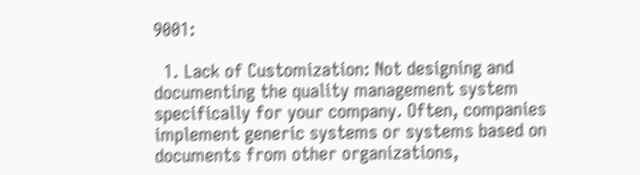9001:

  1. Lack of Customization: Not designing and documenting the quality management system specifically for your company. Often, companies implement generic systems or systems based on documents from other organizations,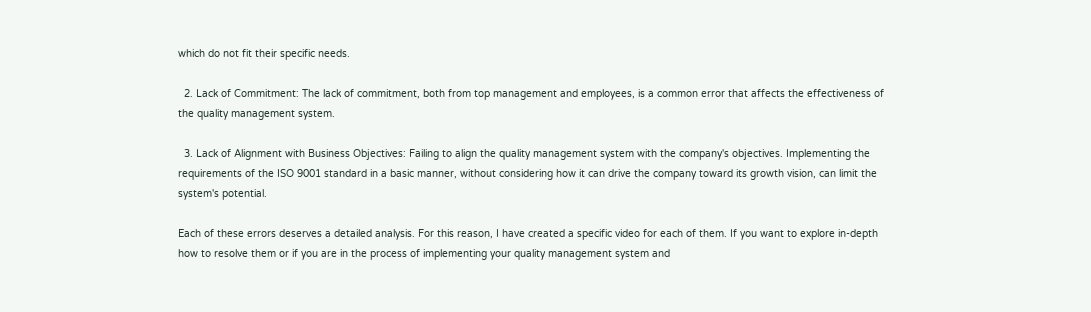which do not fit their specific needs.

  2. Lack of Commitment: The lack of commitment, both from top management and employees, is a common error that affects the effectiveness of the quality management system.

  3. Lack of Alignment with Business Objectives: Failing to align the quality management system with the company's objectives. Implementing the requirements of the ISO 9001 standard in a basic manner, without considering how it can drive the company toward its growth vision, can limit the system's potential.

Each of these errors deserves a detailed analysis. For this reason, I have created a specific video for each of them. If you want to explore in-depth how to resolve them or if you are in the process of implementing your quality management system and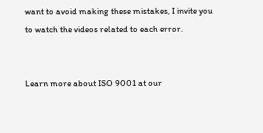want to avoid making these mistakes, I invite you to watch the videos related to each error.


Learn more about ISO 9001 at our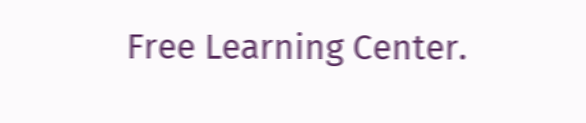Free Learning Center.